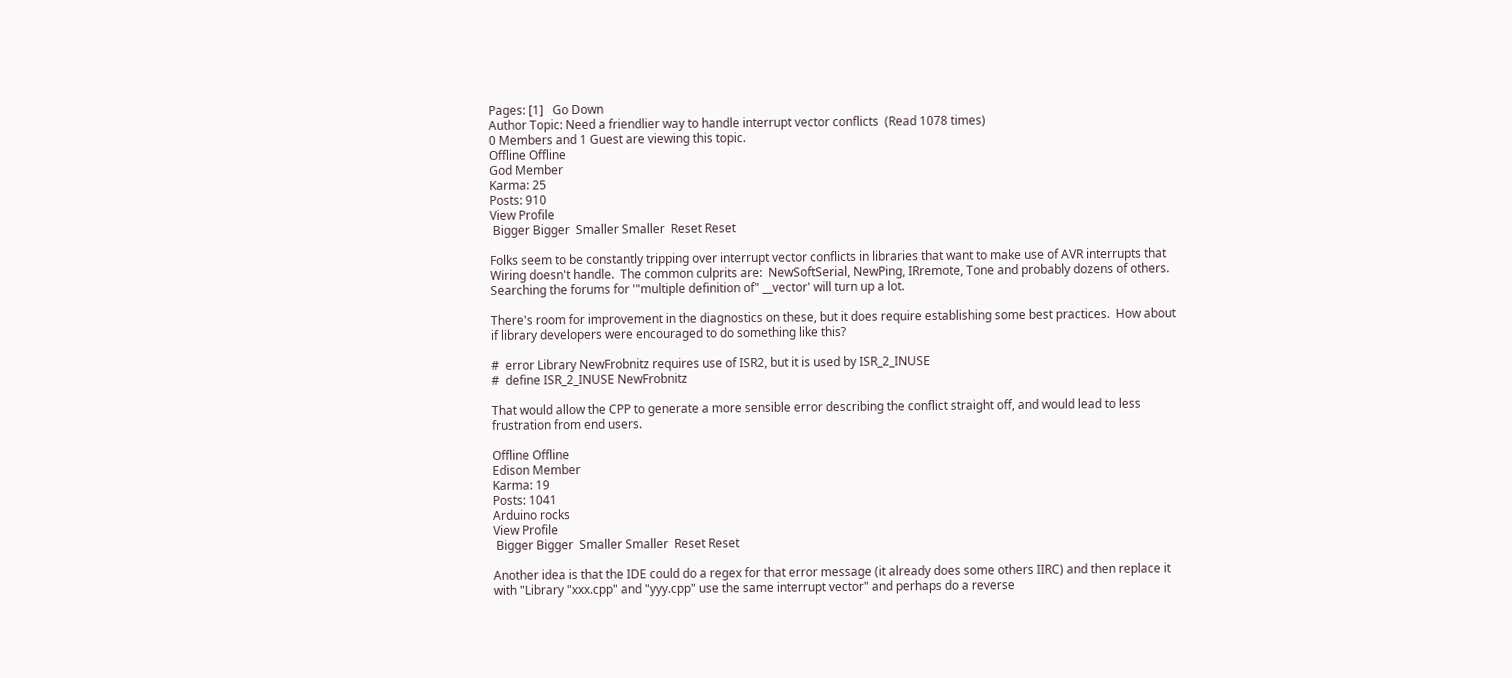Pages: [1]   Go Down
Author Topic: Need a friendlier way to handle interrupt vector conflicts  (Read 1078 times)
0 Members and 1 Guest are viewing this topic.
Offline Offline
God Member
Karma: 25
Posts: 910
View Profile
 Bigger Bigger  Smaller Smaller  Reset Reset

Folks seem to be constantly tripping over interrupt vector conflicts in libraries that want to make use of AVR interrupts that Wiring doesn't handle.  The common culprits are:  NewSoftSerial, NewPing, IRremote, Tone and probably dozens of others.  Searching the forums for '"multiple definition of" __vector' will turn up a lot.

There's room for improvement in the diagnostics on these, but it does require establishing some best practices.  How about if library developers were encouraged to do something like this?

#  error Library NewFrobnitz requires use of ISR2, but it is used by ISR_2_INUSE
#  define ISR_2_INUSE NewFrobnitz

That would allow the CPP to generate a more sensible error describing the conflict straight off, and would lead to less frustration from end users.

Offline Offline
Edison Member
Karma: 19
Posts: 1041
Arduino rocks
View Profile
 Bigger Bigger  Smaller Smaller  Reset Reset

Another idea is that the IDE could do a regex for that error message (it already does some others IIRC) and then replace it with "Library "xxx.cpp" and "yyy.cpp" use the same interrupt vector" and perhaps do a reverse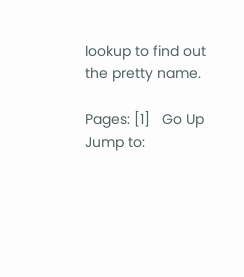lookup to find out the pretty name.

Pages: [1]   Go Up
Jump to: